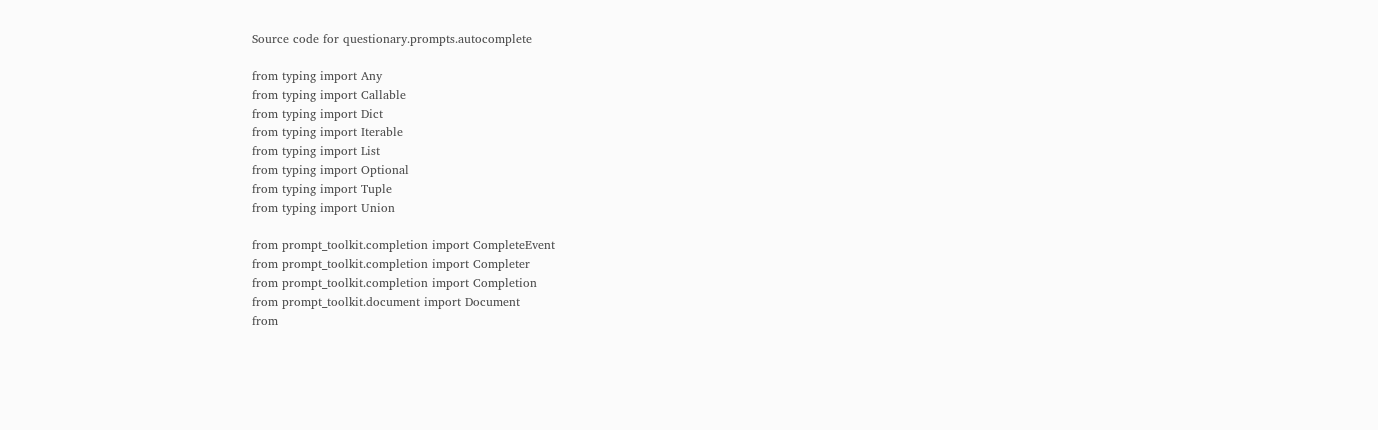Source code for questionary.prompts.autocomplete

from typing import Any
from typing import Callable
from typing import Dict
from typing import Iterable
from typing import List
from typing import Optional
from typing import Tuple
from typing import Union

from prompt_toolkit.completion import CompleteEvent
from prompt_toolkit.completion import Completer
from prompt_toolkit.completion import Completion
from prompt_toolkit.document import Document
from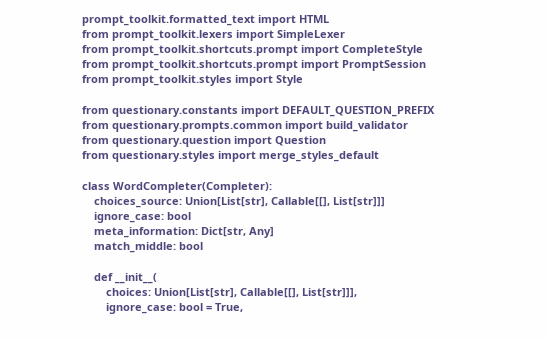prompt_toolkit.formatted_text import HTML
from prompt_toolkit.lexers import SimpleLexer
from prompt_toolkit.shortcuts.prompt import CompleteStyle
from prompt_toolkit.shortcuts.prompt import PromptSession
from prompt_toolkit.styles import Style

from questionary.constants import DEFAULT_QUESTION_PREFIX
from questionary.prompts.common import build_validator
from questionary.question import Question
from questionary.styles import merge_styles_default

class WordCompleter(Completer):
    choices_source: Union[List[str], Callable[[], List[str]]]
    ignore_case: bool
    meta_information: Dict[str, Any]
    match_middle: bool

    def __init__(
        choices: Union[List[str], Callable[[], List[str]]],
        ignore_case: bool = True,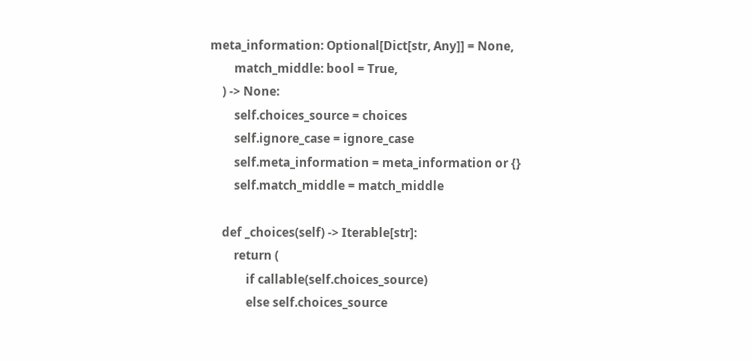meta_information: Optional[Dict[str, Any]] = None,
        match_middle: bool = True,
    ) -> None:
        self.choices_source = choices
        self.ignore_case = ignore_case
        self.meta_information = meta_information or {}
        self.match_middle = match_middle

    def _choices(self) -> Iterable[str]:
        return (
            if callable(self.choices_source)
            else self.choices_source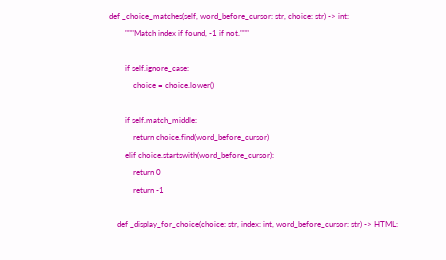def _choice_matches(self, word_before_cursor: str, choice: str) -> int:
        """Match index if found, -1 if not."""

        if self.ignore_case:
            choice = choice.lower()

        if self.match_middle:
            return choice.find(word_before_cursor)
        elif choice.startswith(word_before_cursor):
            return 0
            return -1

    def _display_for_choice(choice: str, index: int, word_before_cursor: str) -> HTML: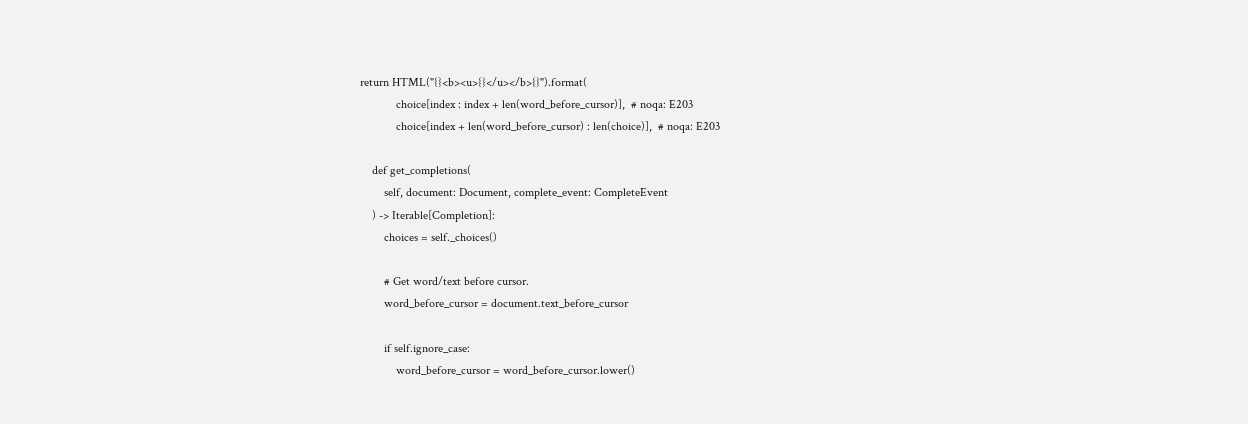return HTML("{}<b><u>{}</u></b>{}").format(
            choice[index : index + len(word_before_cursor)],  # noqa: E203
            choice[index + len(word_before_cursor) : len(choice)],  # noqa: E203

    def get_completions(
        self, document: Document, complete_event: CompleteEvent
    ) -> Iterable[Completion]:
        choices = self._choices()

        # Get word/text before cursor.
        word_before_cursor = document.text_before_cursor

        if self.ignore_case:
            word_before_cursor = word_before_cursor.lower()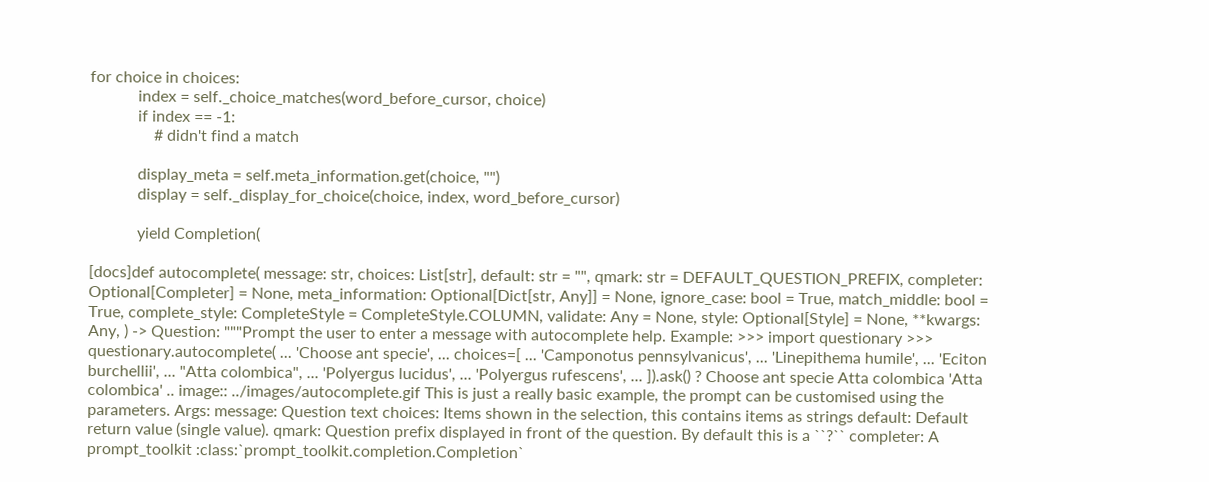for choice in choices:
            index = self._choice_matches(word_before_cursor, choice)
            if index == -1:
                # didn't find a match

            display_meta = self.meta_information.get(choice, "")
            display = self._display_for_choice(choice, index, word_before_cursor)

            yield Completion(

[docs]def autocomplete( message: str, choices: List[str], default: str = "", qmark: str = DEFAULT_QUESTION_PREFIX, completer: Optional[Completer] = None, meta_information: Optional[Dict[str, Any]] = None, ignore_case: bool = True, match_middle: bool = True, complete_style: CompleteStyle = CompleteStyle.COLUMN, validate: Any = None, style: Optional[Style] = None, **kwargs: Any, ) -> Question: """Prompt the user to enter a message with autocomplete help. Example: >>> import questionary >>> questionary.autocomplete( ... 'Choose ant specie', ... choices=[ ... 'Camponotus pennsylvanicus', ... 'Linepithema humile', ... 'Eciton burchellii', ... "Atta colombica", ... 'Polyergus lucidus', ... 'Polyergus rufescens', ... ]).ask() ? Choose ant specie Atta colombica 'Atta colombica' .. image:: ../images/autocomplete.gif This is just a really basic example, the prompt can be customised using the parameters. Args: message: Question text choices: Items shown in the selection, this contains items as strings default: Default return value (single value). qmark: Question prefix displayed in front of the question. By default this is a ``?`` completer: A prompt_toolkit :class:`prompt_toolkit.completion.Completion`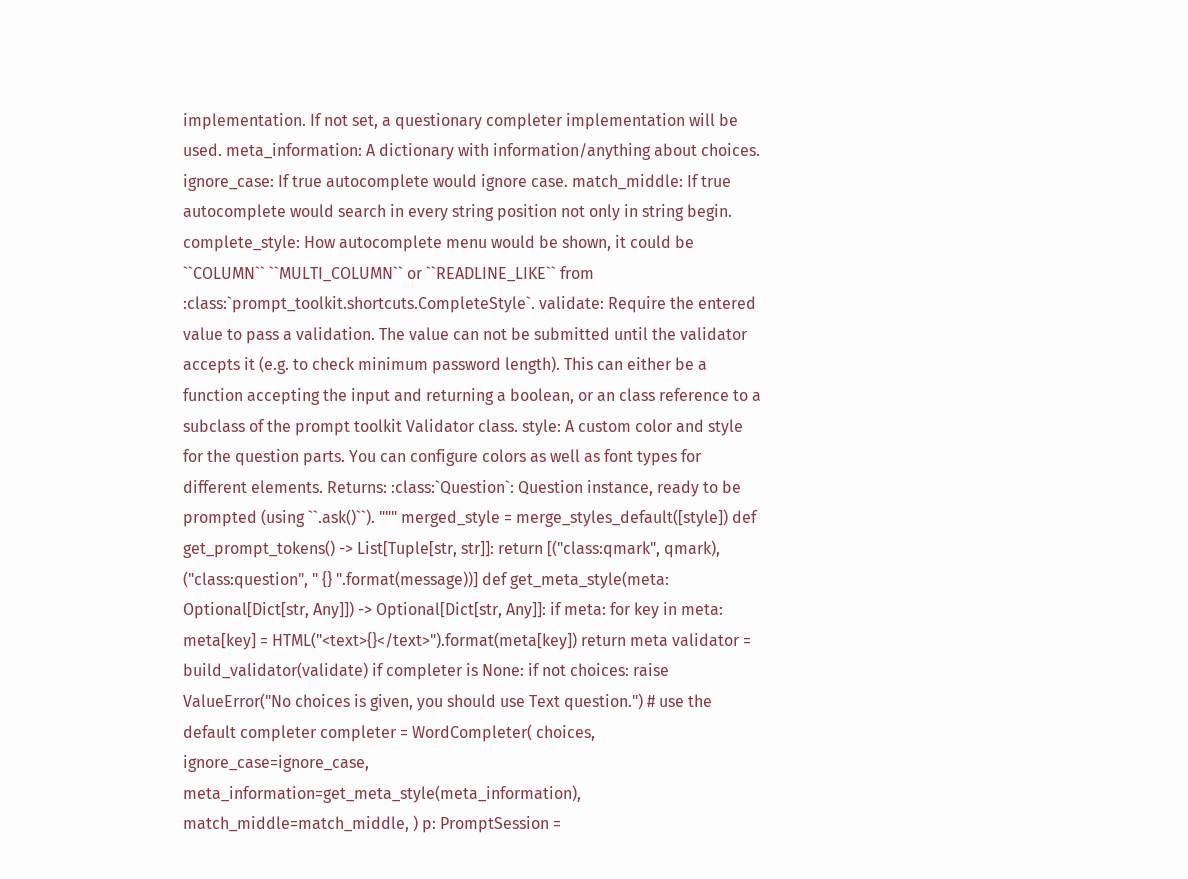implementation. If not set, a questionary completer implementation will be used. meta_information: A dictionary with information/anything about choices. ignore_case: If true autocomplete would ignore case. match_middle: If true autocomplete would search in every string position not only in string begin. complete_style: How autocomplete menu would be shown, it could be ``COLUMN`` ``MULTI_COLUMN`` or ``READLINE_LIKE`` from :class:`prompt_toolkit.shortcuts.CompleteStyle`. validate: Require the entered value to pass a validation. The value can not be submitted until the validator accepts it (e.g. to check minimum password length). This can either be a function accepting the input and returning a boolean, or an class reference to a subclass of the prompt toolkit Validator class. style: A custom color and style for the question parts. You can configure colors as well as font types for different elements. Returns: :class:`Question`: Question instance, ready to be prompted (using ``.ask()``). """ merged_style = merge_styles_default([style]) def get_prompt_tokens() -> List[Tuple[str, str]]: return [("class:qmark", qmark), ("class:question", " {} ".format(message))] def get_meta_style(meta: Optional[Dict[str, Any]]) -> Optional[Dict[str, Any]]: if meta: for key in meta: meta[key] = HTML("<text>{}</text>").format(meta[key]) return meta validator = build_validator(validate) if completer is None: if not choices: raise ValueError("No choices is given, you should use Text question.") # use the default completer completer = WordCompleter( choices, ignore_case=ignore_case, meta_information=get_meta_style(meta_information), match_middle=match_middle, ) p: PromptSession =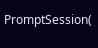PromptSession(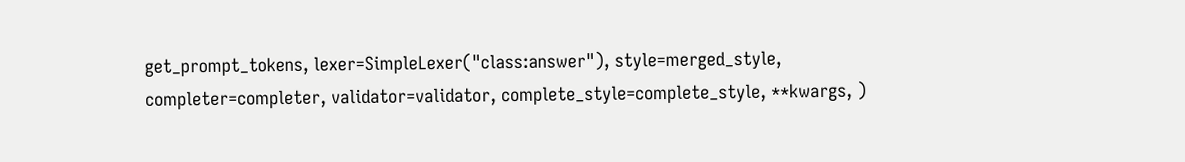get_prompt_tokens, lexer=SimpleLexer("class:answer"), style=merged_style, completer=completer, validator=validator, complete_style=complete_style, **kwargs, )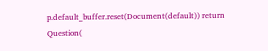p.default_buffer.reset(Document(default)) return Question(